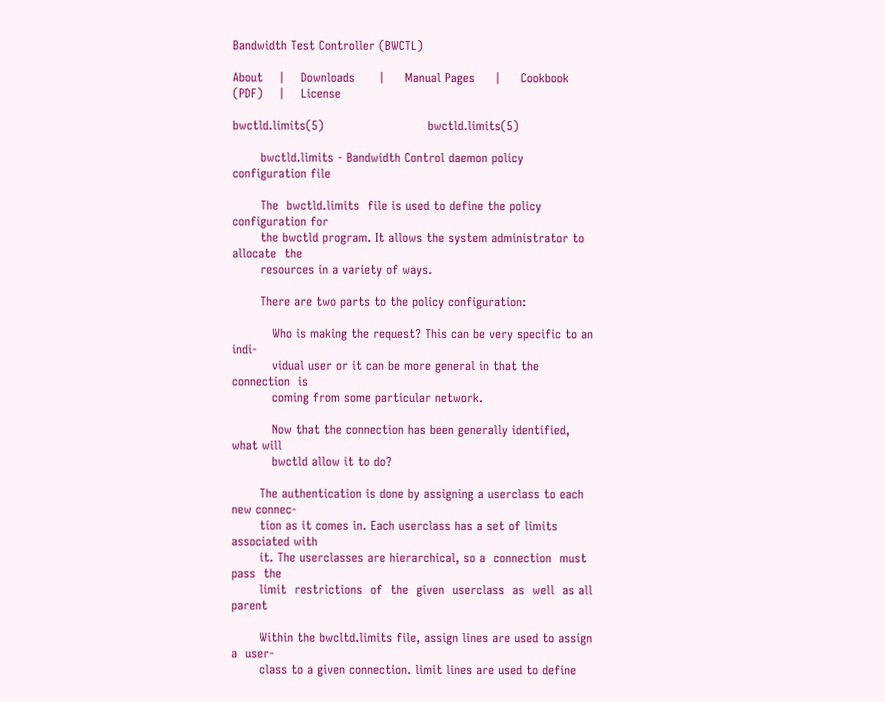Bandwidth Test Controller (BWCTL)

About    |    Downloads      |     Manual Pages     |     Cookbook (PDF)    |    License

bwctld.limits(5)                          bwctld.limits(5)

       bwctld.limits - Bandwidth Control daemon policy configuration file

       The  bwctld.limits  file is used to define the policy configuration for
       the bwctld program. It allows the system administrator to allocate  the
       resources in a variety of ways.

       There are two parts to the policy configuration:

          Who is making the request? This can be very specific to an indi-
          vidual user or it can be more general in that the connection  is
          coming from some particular network.

          Now that the connection has been generally identified, what will
          bwctld allow it to do?

       The authentication is done by assigning a userclass to each new connec-
       tion as it comes in. Each userclass has a set of limits associated with
       it. The userclasses are hierarchical, so a  connection  must  pass  the
       limit  restrictions  of  the  given  userclass  as  well  as all parent

       Within the bwcltd.limits file, assign lines are used to assign a  user-
       class to a given connection. limit lines are used to define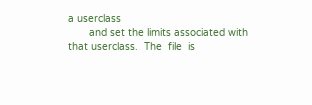a userclass
       and set the limits associated with that userclass.  The  file  is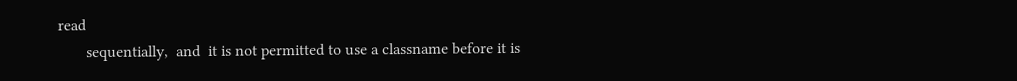read
       sequentially,  and  it is not permitted to use a classname before it is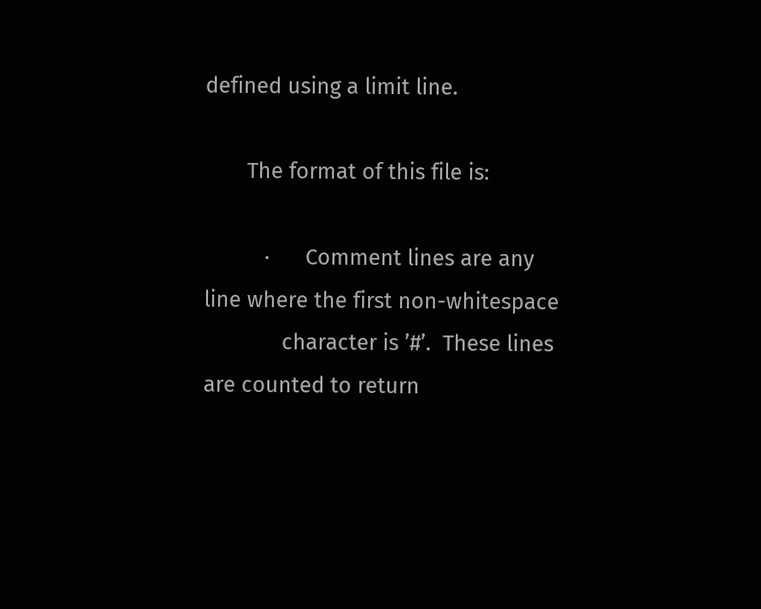defined using a limit line.

       The format of this file is:

          ·      Comment lines are any line where the first non-whitespace
             character is ’#’.  These lines are counted to return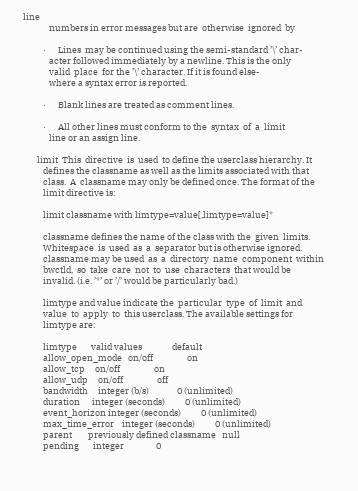line
             numbers in error messages but are  otherwise  ignored  by

          ·      Lines  may be continued using the semi-standard ’\’ char-
             acter followed immediately by a newline. This is the only
             valid  place  for the ’\’ character. If it is found else-
             where a syntax error is reported.

          ·      Blank lines are treated as comment lines.

          ·      All other lines must conform to the  syntax  of  a  limit
             line or an assign line.

       limit  This  directive  is  used  to define the userclass hierarchy. It
          defines the classname as well as the limits associated with that
          class.  A  classname may only be defined once. The format of the
          limit directive is:

          limit classname with limtype=value[,limtype=value]*

          classname defines the name of the class with the  given  limits.
          Whitespace  is  used  as  a  separator but is otherwise ignored.
          classname may be used  as  a  directory  name  component  within
          bwctld,  so  take  care  not  to  use  characters  that would be
          invalid. (i.e. ’*’ or ’/’ would be particularly bad.)

          limtype and value indicate the  particular  type  of  limit  and
          value  to  apply  to  this userclass. The available settings for
          limtype are:

          limtype       valid values               default
          allow_open_mode   on/off                 on
          allow_tcp     on/off                 on
          allow_udp     on/off                 off
          bandwidth     integer (b/s)              0 (unlimited)
          duration      integer (seconds)          0 (unlimited)
          event_horizon integer (seconds)          0 (unlimited)
          max_time_error    integer (seconds)          0 (unlimited)
          parent        previously defined classname   null
          pending       integer                0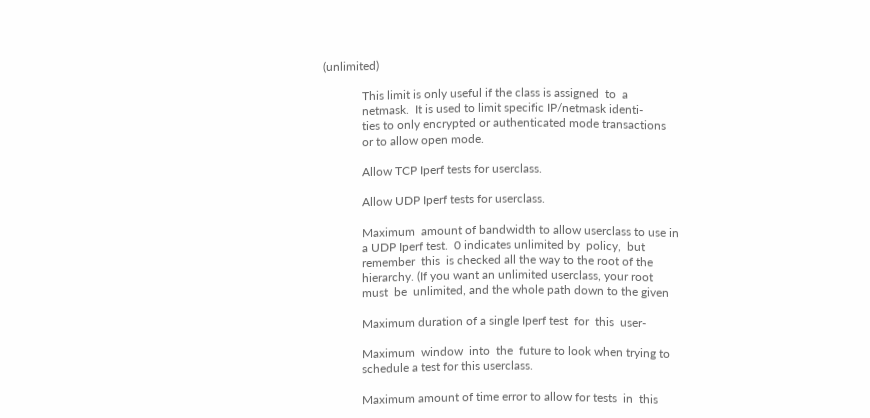(unlimited)

             This limit is only useful if the class is assigned  to  a
             netmask.  It is used to limit specific IP/netmask identi-
             ties to only encrypted or authenticated mode transactions
             or to allow open mode.

             Allow TCP Iperf tests for userclass.

             Allow UDP Iperf tests for userclass.

             Maximum  amount of bandwidth to allow userclass to use in
             a UDP Iperf test.  0 indicates unlimited by  policy,  but
             remember  this  is checked all the way to the root of the
             hierarchy. (If you want an unlimited userclass, your root
             must  be  unlimited, and the whole path down to the given

             Maximum duration of a single Iperf test  for  this  user-

             Maximum  window  into  the  future to look when trying to
             schedule a test for this userclass.

             Maximum amount of time error to allow for tests  in  this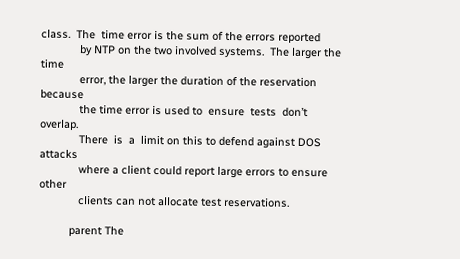class.  The  time error is the sum of the errors reported
             by NTP on the two involved systems.  The larger the  time
             error, the larger the duration of the reservation because
             the time error is used to  ensure  tests  don’t  overlap.
             There  is  a  limit on this to defend against DOS attacks
             where a client could report large errors to ensure  other
             clients can not allocate test reservations.

          parent The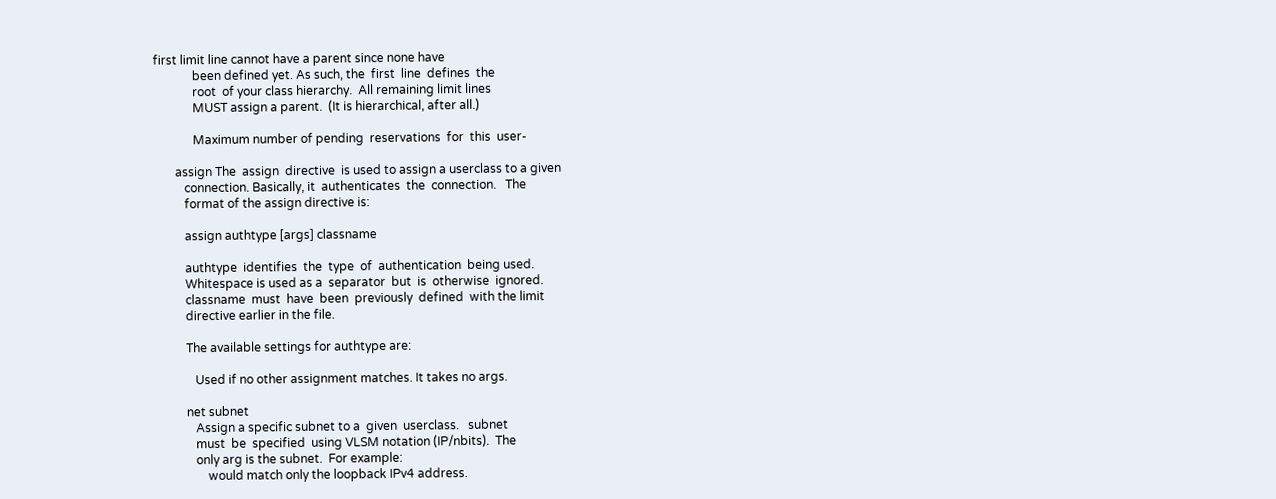first limit line cannot have a parent since none have
             been defined yet. As such, the  first  line  defines  the
             root  of your class hierarchy.  All remaining limit lines
             MUST assign a parent.  (It is hierarchical, after all.)

             Maximum number of pending  reservations  for  this  user-

       assign The  assign  directive  is used to assign a userclass to a given
          connection. Basically, it  authenticates  the  connection.   The
          format of the assign directive is:

          assign authtype [args] classname

          authtype  identifies  the  type  of  authentication  being used.
          Whitespace is used as a  separator  but  is  otherwise  ignored.
          classname  must  have  been  previously  defined  with the limit
          directive earlier in the file.

          The available settings for authtype are:

             Used if no other assignment matches. It takes no args.

          net subnet
             Assign a specific subnet to a  given  userclass.   subnet
             must  be  specified  using VLSM notation (IP/nbits).  The
             only arg is the subnet.  For example:
                 would match only the loopback IPv4 address.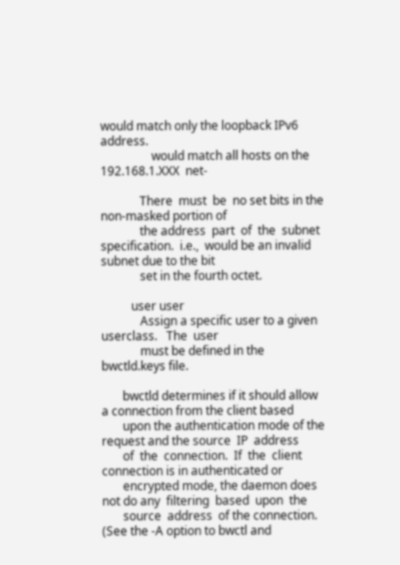would match only the loopback IPv6 address.
                 would match all hosts on the  192.168.1.XXX  net-

             There  must  be  no set bits in the non-masked portion of
             the address  part  of  the  subnet  specification.  i.e.,  would be an invalid subnet due to the bit
             set in the fourth octet.

          user user
             Assign a specific user to a given  userclass.   The  user
             must be defined in the bwctld.keys file.

       bwctld determines if it should allow a connection from the client based
       upon the authentication mode of the request and the source  IP  address
       of  the  connection.  If  the  client connection is in authenticated or
       encrypted mode, the daemon does not do any  filtering  based  upon  the
       source  address  of the connection. (See the -A option to bwctl and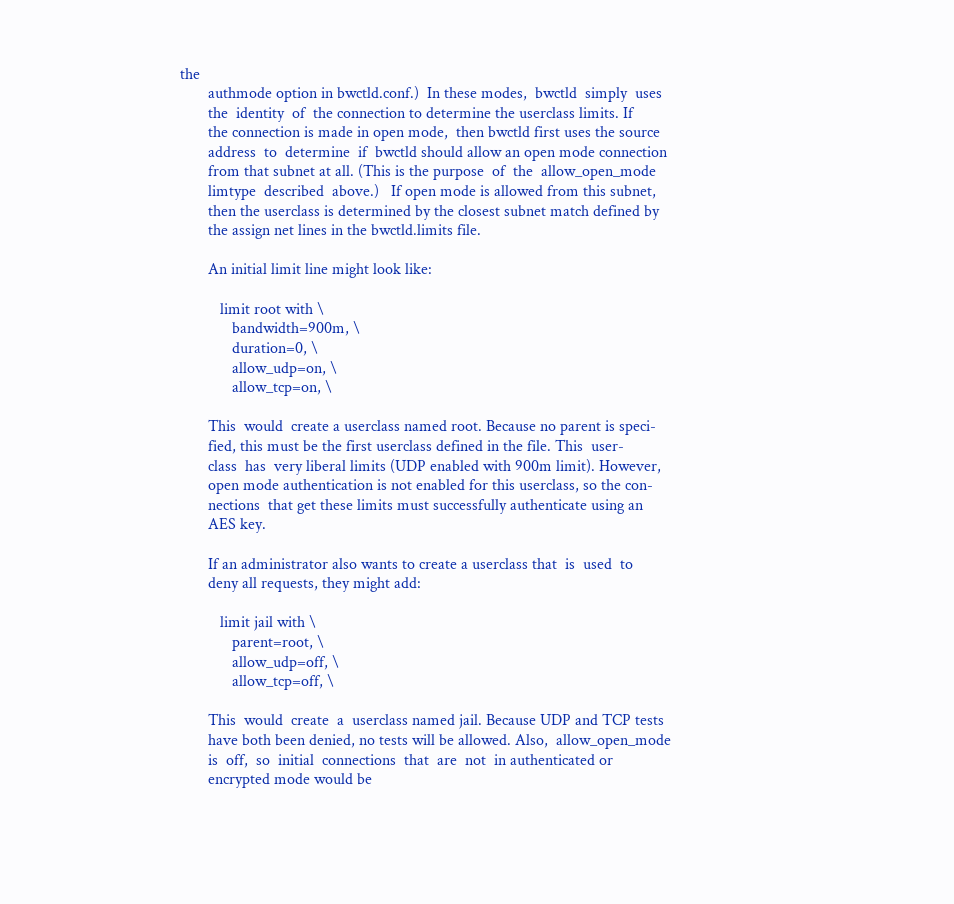the
       authmode option in bwctld.conf.)  In these modes,  bwctld  simply  uses
       the  identity  of  the connection to determine the userclass limits. If
       the connection is made in open mode,  then bwctld first uses the source
       address  to  determine  if  bwctld should allow an open mode connection
       from that subnet at all. (This is the purpose  of  the  allow_open_mode
       limtype  described  above.)   If open mode is allowed from this subnet,
       then the userclass is determined by the closest subnet match defined by
       the assign net lines in the bwctld.limits file.

       An initial limit line might look like:

          limit root with \
             bandwidth=900m, \
             duration=0, \
             allow_udp=on, \
             allow_tcp=on, \

       This  would  create a userclass named root. Because no parent is speci-
       fied, this must be the first userclass defined in the file. This  user-
       class  has  very liberal limits (UDP enabled with 900m limit). However,
       open mode authentication is not enabled for this userclass, so the con-
       nections  that get these limits must successfully authenticate using an
       AES key.

       If an administrator also wants to create a userclass that  is  used  to
       deny all requests, they might add:

          limit jail with \
             parent=root, \
             allow_udp=off, \
             allow_tcp=off, \

       This  would  create  a  userclass named jail. Because UDP and TCP tests
       have both been denied, no tests will be allowed. Also,  allow_open_mode
       is  off,  so  initial  connections  that  are  not  in authenticated or
       encrypted mode would be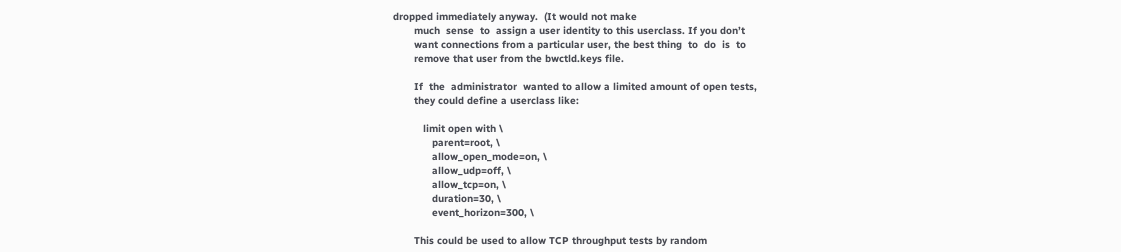dropped immediately anyway.  (It would not make
       much  sense  to  assign a user identity to this userclass. If you don’t
       want connections from a particular user, the best thing  to  do  is  to
       remove that user from the bwctld.keys file.

       If  the  administrator  wanted to allow a limited amount of open tests,
       they could define a userclass like:

          limit open with \
             parent=root, \
             allow_open_mode=on, \
             allow_udp=off, \
             allow_tcp=on, \
             duration=30, \
             event_horizon=300, \

       This could be used to allow TCP throughput tests by random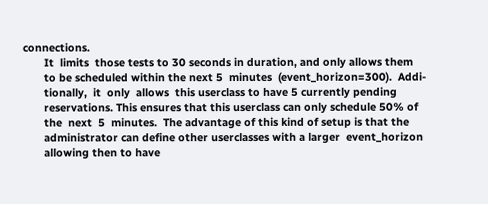connections.
       It  limits  those tests to 30 seconds in duration, and only allows them
       to be scheduled within the next 5  minutes  (event_horizon=300).  Addi-
       tionally,  it  only  allows  this userclass to have 5 currently pending
       reservations. This ensures that this userclass can only schedule 50% of
       the  next  5  minutes.  The advantage of this kind of setup is that the
       administrator can define other userclasses with a larger  event_horizon
       allowing then to have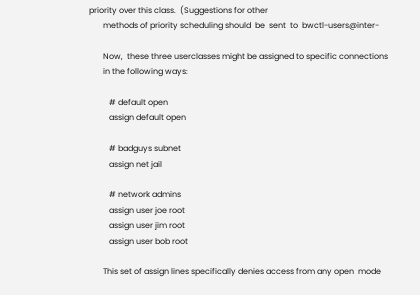priority over this class.  (Suggestions for other
       methods of priority scheduling should  be  sent  to  bwctl-users@inter-

       Now,  these three userclasses might be assigned to specific connections
       in the following ways:

          # default open
          assign default open

          # badguys subnet
          assign net jail

          # network admins
          assign user joe root
          assign user jim root
          assign user bob root

       This set of assign lines specifically denies access from any open  mode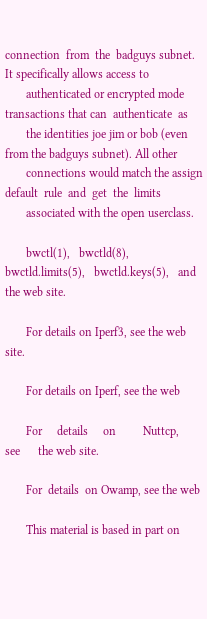connection  from  the  badguys subnet. It specifically allows access to
       authenticated or encrypted mode transactions that can  authenticate  as
       the identities joe jim or bob (even from the badguys subnet). All other
       connections would match the assign default  rule  and  get  the  limits
       associated with the open userclass.

       bwctl(1),   bwctld(8),   bwctld.limits(5),   bwctld.keys(5),   and  the web site.

       For details on Iperf3, see the web site.

       For details on Iperf, see the web

       For     details     on         Nuttcp,         see      the web site.

       For  details  on Owamp, see the web

       This material is based in part on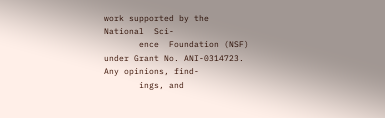work supported by the  National  Sci-
       ence  Foundation (NSF) under Grant No. ANI-0314723. Any opinions, find-
       ings, and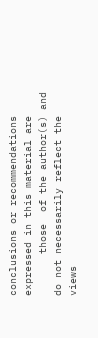conclusions or recommendations expressed in this material are
       those  of the author(s) and do not necessarily reflect the views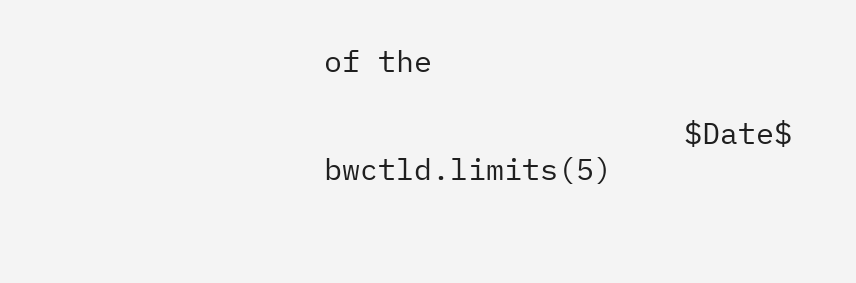of the

                    $Date$            bwctld.limits(5)